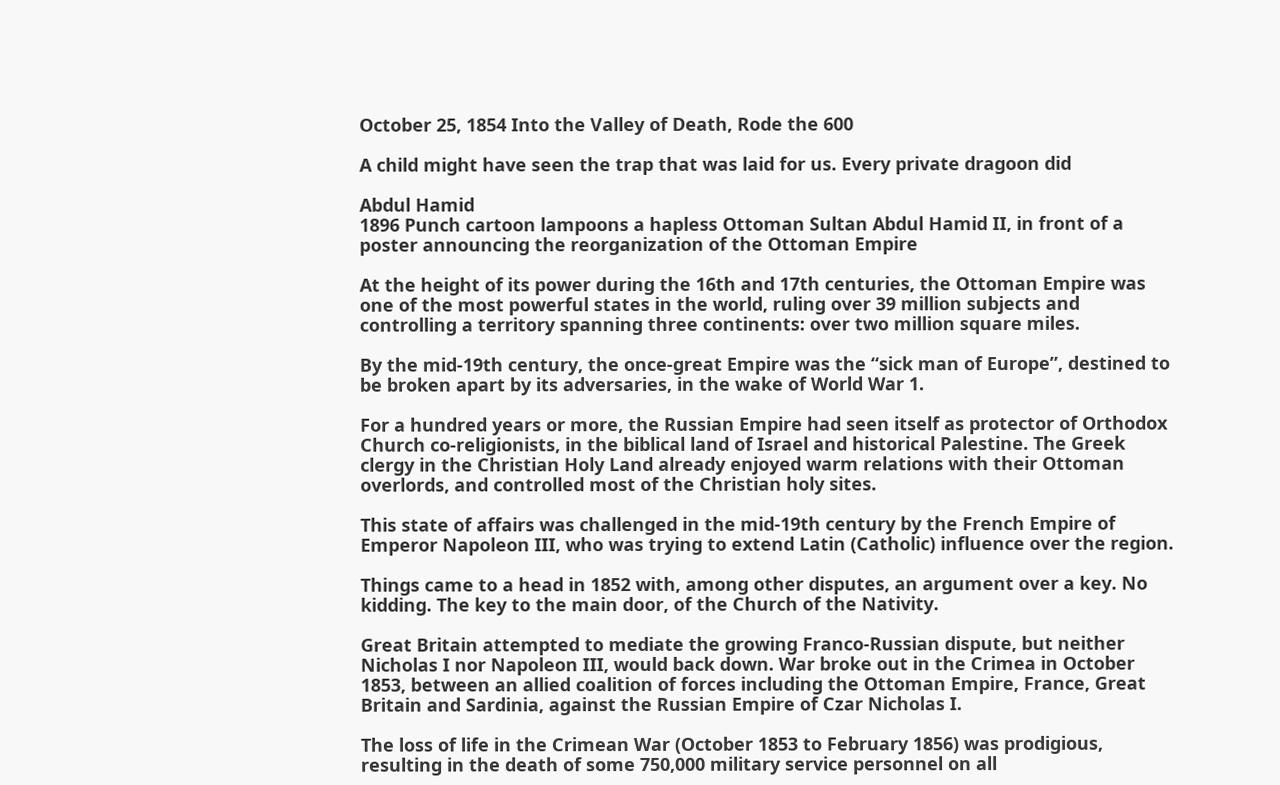October 25, 1854 Into the Valley of Death, Rode the 600

A child might have seen the trap that was laid for us. Every private dragoon did

Abdul Hamid
1896 Punch cartoon lampoons a hapless Ottoman Sultan Abdul Hamid II, in front of a poster announcing the reorganization of the Ottoman Empire

At the height of its power during the 16th and 17th centuries, the Ottoman Empire was one of the most powerful states in the world, ruling over 39 million subjects and controlling a territory spanning three continents: over two million square miles.

By the mid-19th century, the once-great Empire was the “sick man of Europe”, destined to be broken apart by its adversaries, in the wake of World War 1.

For a hundred years or more, the Russian Empire had seen itself as protector of Orthodox Church co-religionists, in the biblical land of Israel and historical Palestine. The Greek clergy in the Christian Holy Land already enjoyed warm relations with their Ottoman overlords, and controlled most of the Christian holy sites.

This state of affairs was challenged in the mid-19th century by the French Empire of Emperor Napoleon III, who was trying to extend Latin (Catholic) influence over the region.

Things came to a head in 1852 with, among other disputes, an argument over a key. No kidding. The key to the main door, of the Church of the Nativity.

Great Britain attempted to mediate the growing Franco-Russian dispute, but neither Nicholas I nor Napoleon III, would back down. War broke out in the Crimea in October 1853, between an allied coalition of forces including the Ottoman Empire, France, Great Britain and Sardinia, against the Russian Empire of Czar Nicholas I.

The loss of life in the Crimean War (October 1853 to February 1856) was prodigious, resulting in the death of some 750,000 military service personnel on all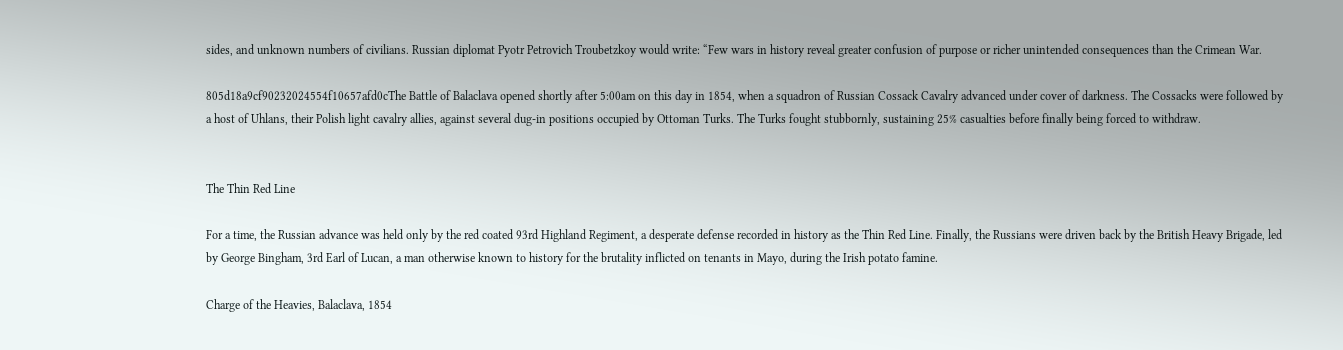sides, and unknown numbers of civilians. Russian diplomat Pyotr Petrovich Troubetzkoy would write: “Few wars in history reveal greater confusion of purpose or richer unintended consequences than the Crimean War.

805d18a9cf90232024554f10657afd0cThe Battle of Balaclava opened shortly after 5:00am on this day in 1854, when a squadron of Russian Cossack Cavalry advanced under cover of darkness. The Cossacks were followed by a host of Uhlans, their Polish light cavalry allies, against several dug-in positions occupied by Ottoman Turks. The Turks fought stubbornly, sustaining 25% casualties before finally being forced to withdraw.


The Thin Red Line

For a time, the Russian advance was held only by the red coated 93rd Highland Regiment, a desperate defense recorded in history as the Thin Red Line. Finally, the Russians were driven back by the British Heavy Brigade, led by George Bingham, 3rd Earl of Lucan, a man otherwise known to history for the brutality inflicted on tenants in Mayo, during the Irish potato famine.

Charge of the Heavies, Balaclava, 1854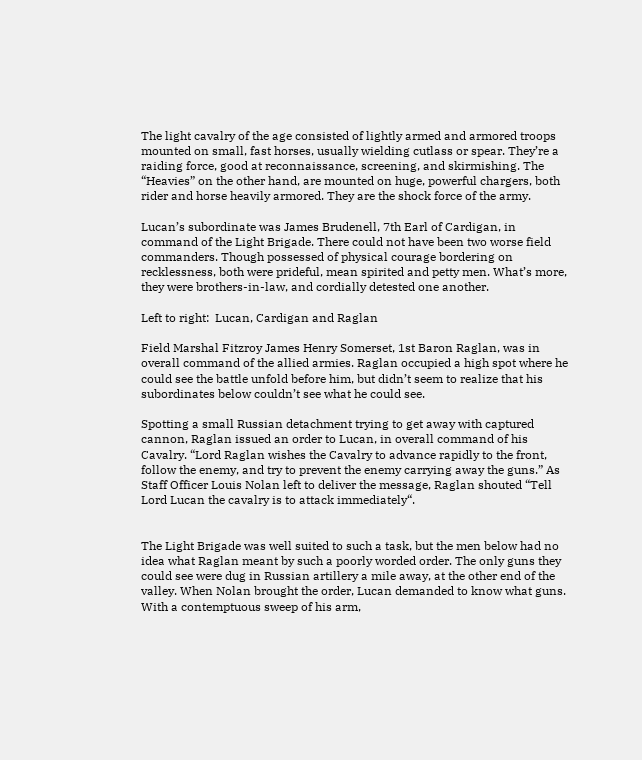The light cavalry of the age consisted of lightly armed and armored troops mounted on small, fast horses, usually wielding cutlass or spear. They’re a raiding force, good at reconnaissance, screening, and skirmishing. The “Heavies” on the other hand, are mounted on huge, powerful chargers, both rider and horse heavily armored. They are the shock force of the army.

Lucan’s subordinate was James Brudenell, 7th Earl of Cardigan, in command of the Light Brigade. There could not have been two worse field commanders. Though possessed of physical courage bordering on recklessness, both were prideful, mean spirited and petty men. What’s more, they were brothers-in-law, and cordially detested one another.

Left to right:  Lucan, Cardigan and Raglan

Field Marshal Fitzroy James Henry Somerset, 1st Baron Raglan, was in overall command of the allied armies. Raglan occupied a high spot where he could see the battle unfold before him, but didn’t seem to realize that his subordinates below couldn’t see what he could see.

Spotting a small Russian detachment trying to get away with captured cannon, Raglan issued an order to Lucan, in overall command of his Cavalry. “Lord Raglan wishes the Cavalry to advance rapidly to the front, follow the enemy, and try to prevent the enemy carrying away the guns.” As Staff Officer Louis Nolan left to deliver the message, Raglan shouted “Tell Lord Lucan the cavalry is to attack immediately“.


The Light Brigade was well suited to such a task, but the men below had no idea what Raglan meant by such a poorly worded order. The only guns they could see were dug in Russian artillery a mile away, at the other end of the valley. When Nolan brought the order, Lucan demanded to know what guns. With a contemptuous sweep of his arm,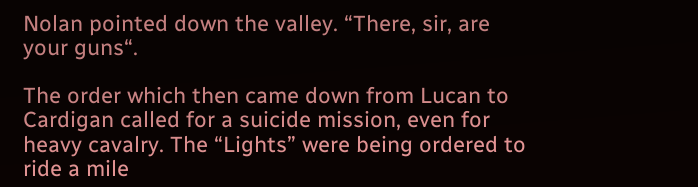Nolan pointed down the valley. “There, sir, are your guns“.

The order which then came down from Lucan to Cardigan called for a suicide mission, even for heavy cavalry. The “Lights” were being ordered to ride a mile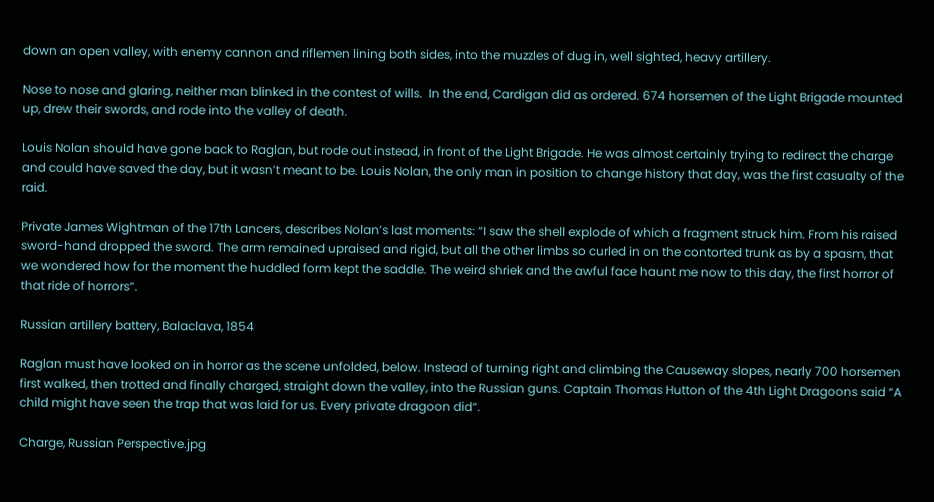down an open valley, with enemy cannon and riflemen lining both sides, into the muzzles of dug in, well sighted, heavy artillery.

Nose to nose and glaring, neither man blinked in the contest of wills.  In the end, Cardigan did as ordered. 674 horsemen of the Light Brigade mounted up, drew their swords, and rode into the valley of death.

Louis Nolan should have gone back to Raglan, but rode out instead, in front of the Light Brigade. He was almost certainly trying to redirect the charge and could have saved the day, but it wasn’t meant to be. Louis Nolan, the only man in position to change history that day, was the first casualty of the raid.

Private James Wightman of the 17th Lancers, describes Nolan’s last moments: “I saw the shell explode of which a fragment struck him. From his raised sword-hand dropped the sword. The arm remained upraised and rigid, but all the other limbs so curled in on the contorted trunk as by a spasm, that we wondered how for the moment the huddled form kept the saddle. The weird shriek and the awful face haunt me now to this day, the first horror of that ride of horrors“.

Russian artillery battery, Balaclava, 1854

Raglan must have looked on in horror as the scene unfolded, below. Instead of turning right and climbing the Causeway slopes, nearly 700 horsemen first walked, then trotted and finally charged, straight down the valley, into the Russian guns. Captain Thomas Hutton of the 4th Light Dragoons said “A child might have seen the trap that was laid for us. Every private dragoon did“.

Charge, Russian Perspective.jpg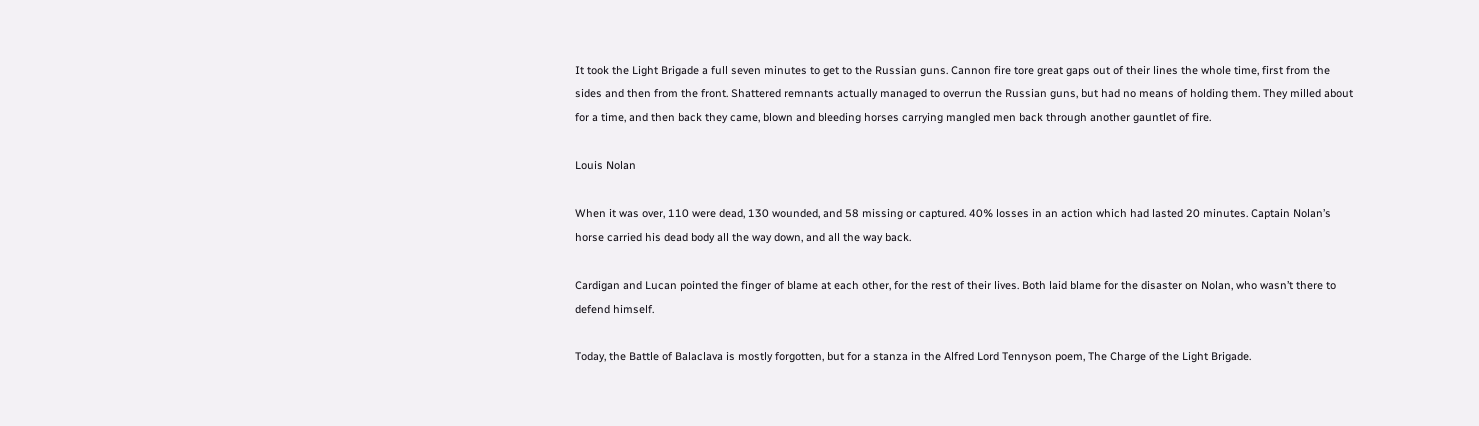It took the Light Brigade a full seven minutes to get to the Russian guns. Cannon fire tore great gaps out of their lines the whole time, first from the sides and then from the front. Shattered remnants actually managed to overrun the Russian guns, but had no means of holding them. They milled about for a time, and then back they came, blown and bleeding horses carrying mangled men back through another gauntlet of fire.

Louis Nolan

When it was over, 110 were dead, 130 wounded, and 58 missing or captured. 40% losses in an action which had lasted 20 minutes. Captain Nolan’s horse carried his dead body all the way down, and all the way back.

Cardigan and Lucan pointed the finger of blame at each other, for the rest of their lives. Both laid blame for the disaster on Nolan, who wasn’t there to defend himself.

Today, the Battle of Balaclava is mostly forgotten, but for a stanza in the Alfred Lord Tennyson poem, The Charge of the Light Brigade.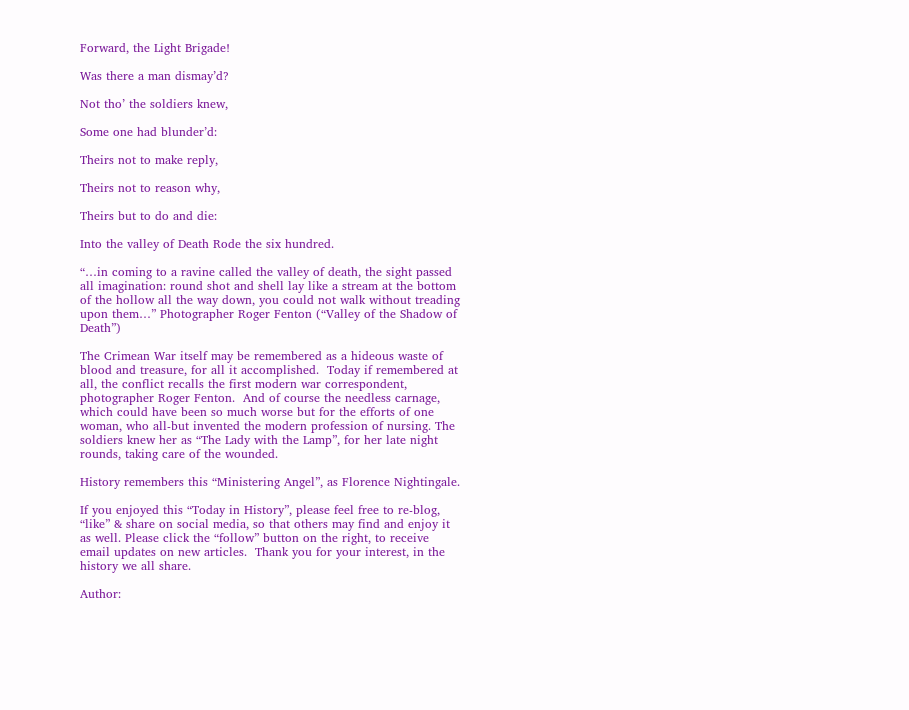Forward, the Light Brigade!

Was there a man dismay’d?

Not tho’ the soldiers knew,

Some one had blunder’d:

Theirs not to make reply,

Theirs not to reason why,

Theirs but to do and die:

Into the valley of Death Rode the six hundred.

“…in coming to a ravine called the valley of death, the sight passed all imagination: round shot and shell lay like a stream at the bottom of the hollow all the way down, you could not walk without treading upon them…” Photographer Roger Fenton (“Valley of the Shadow of Death”)

The Crimean War itself may be remembered as a hideous waste of blood and treasure, for all it accomplished.  Today if remembered at all, the conflict recalls the first modern war correspondent, photographer Roger Fenton.  And of course the needless carnage, which could have been so much worse but for the efforts of one woman, who all-but invented the modern profession of nursing. The soldiers knew her as “The Lady with the Lamp”, for her late night rounds, taking care of the wounded.

History remembers this “Ministering Angel”, as Florence Nightingale.

If you enjoyed this “Today in History”, please feel free to re-blog, “like” & share on social media, so that others may find and enjoy it as well. Please click the “follow” button on the right, to receive email updates on new articles.  Thank you for your interest, in the history we all share.

Author: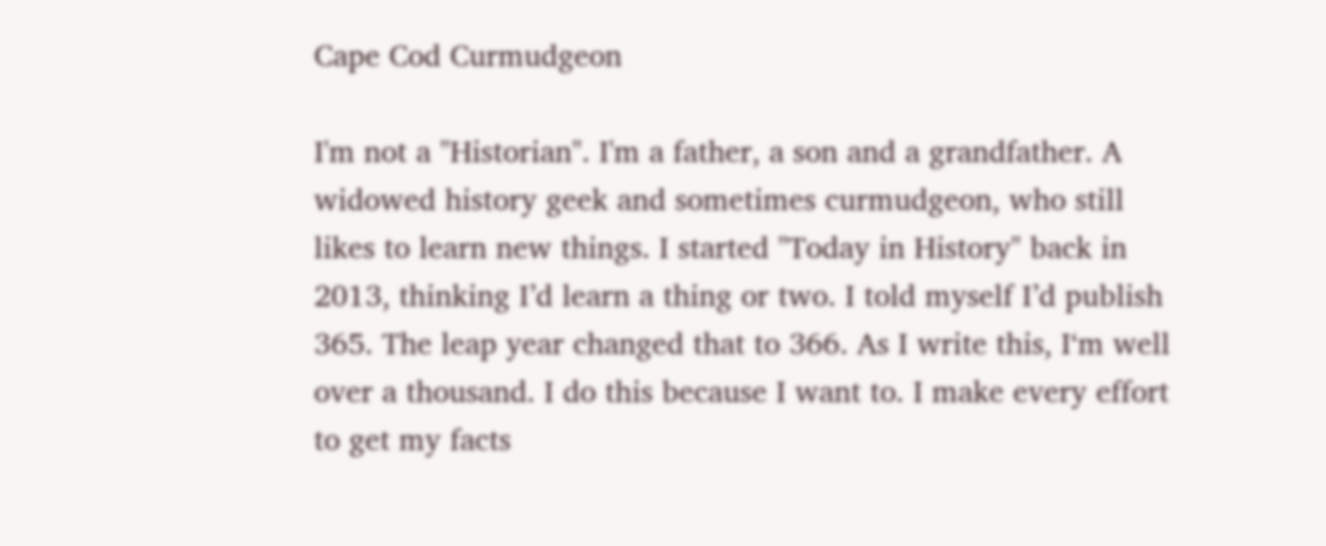Cape Cod Curmudgeon

I'm not a "Historian". I'm a father, a son and a grandfather. A widowed history geek and sometimes curmudgeon, who still likes to learn new things. I started "Today in History" back in 2013, thinking I’d learn a thing or two. I told myself I’d publish 365. The leap year changed that to 366. As I write this, I‘m well over a thousand. I do this because I want to. I make every effort to get my facts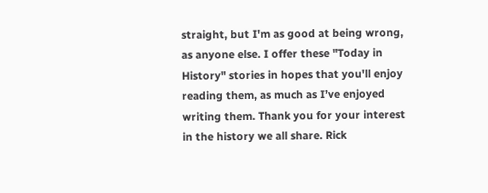straight, but I'm as good at being wrong, as anyone else. I offer these "Today in History" stories in hopes that you'll enjoy reading them, as much as I’ve enjoyed writing them. Thank you for your interest in the history we all share. Rick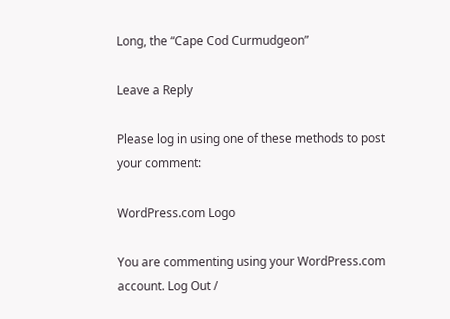Long, the “Cape Cod Curmudgeon”

Leave a Reply

Please log in using one of these methods to post your comment:

WordPress.com Logo

You are commenting using your WordPress.com account. Log Out /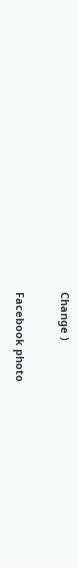Change )

Facebook photo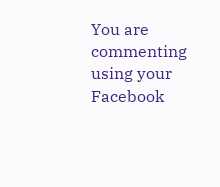You are commenting using your Facebook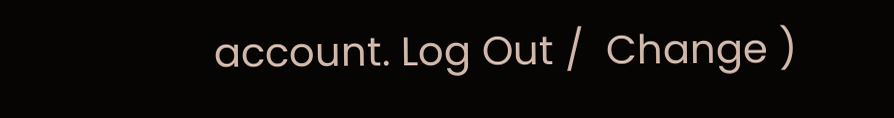account. Log Out /  Change )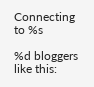Connecting to %s

%d bloggers like this: